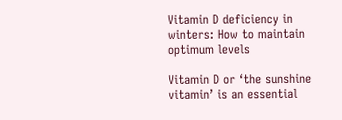Vitamin D deficiency in winters: How to maintain optimum levels

Vitamin D or ‘the sunshine vitamin’ is an essential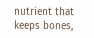nutrient that keeps bones,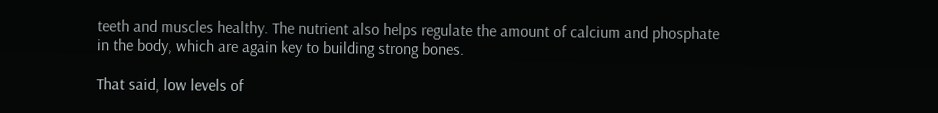teeth and muscles healthy. The nutrient also helps regulate the amount of calcium and phosphate in the body, which are again key to building strong bones.

That said, low levels of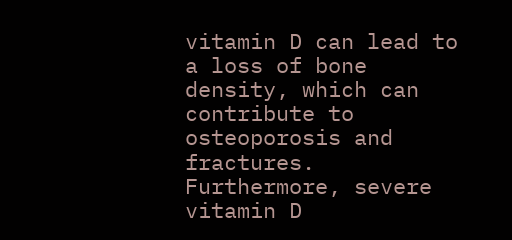vitamin D can lead to a loss of bone density, which can contribute to osteoporosis and fractures. Furthermore, severe vitamin D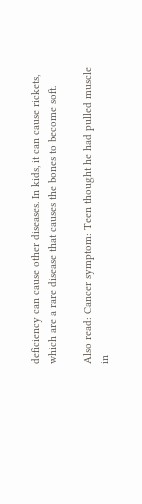deficiency can cause other diseases. In kids, it can cause rickets, which are a rare disease that causes the bones to become soft.

Also read: Cancer symptom: Teen thought he had pulled muscle in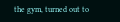the gym, turned out to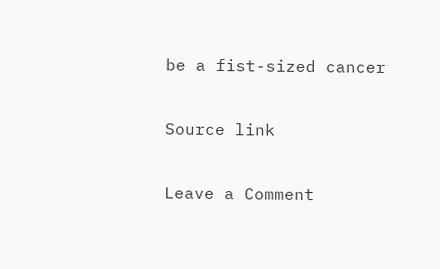be a fist-sized cancer

Source link

Leave a Comment